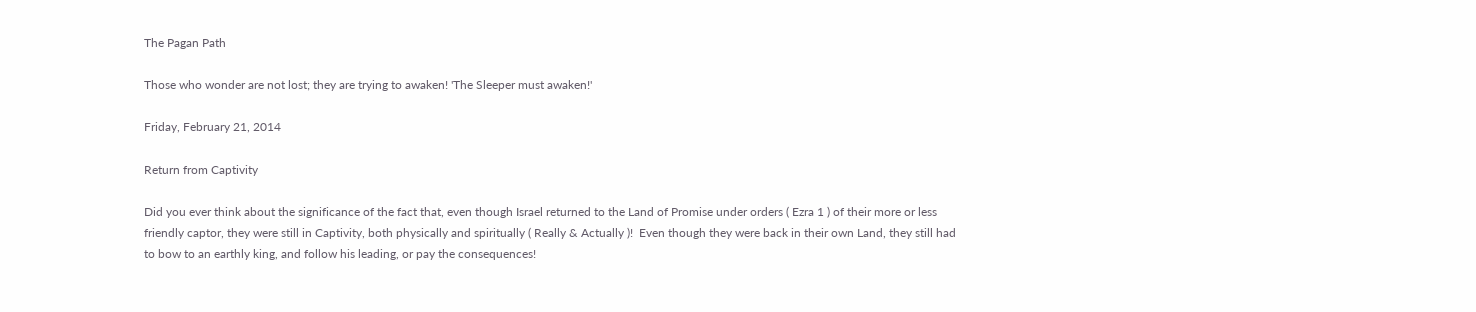The Pagan Path

Those who wonder are not lost; they are trying to awaken! 'The Sleeper must awaken!'

Friday, February 21, 2014

Return from Captivity

Did you ever think about the significance of the fact that, even though Israel returned to the Land of Promise under orders ( Ezra 1 ) of their more or less friendly captor, they were still in Captivity, both physically and spiritually ( Really & Actually )!  Even though they were back in their own Land, they still had to bow to an earthly king, and follow his leading, or pay the consequences!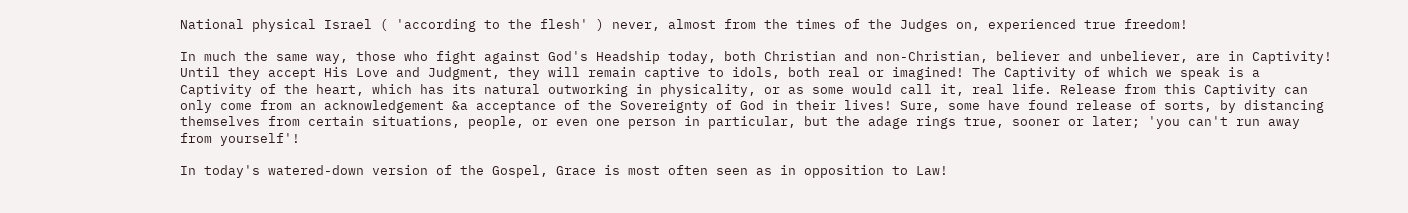National physical Israel ( 'according to the flesh' ) never, almost from the times of the Judges on, experienced true freedom!

In much the same way, those who fight against God's Headship today, both Christian and non-Christian, believer and unbeliever, are in Captivity! Until they accept His Love and Judgment, they will remain captive to idols, both real or imagined! The Captivity of which we speak is a Captivity of the heart, which has its natural outworking in physicality, or as some would call it, real life. Release from this Captivity can only come from an acknowledgement &a acceptance of the Sovereignty of God in their lives! Sure, some have found release of sorts, by distancing themselves from certain situations, people, or even one person in particular, but the adage rings true, sooner or later; 'you can't run away from yourself'!

In today's watered-down version of the Gospel, Grace is most often seen as in opposition to Law!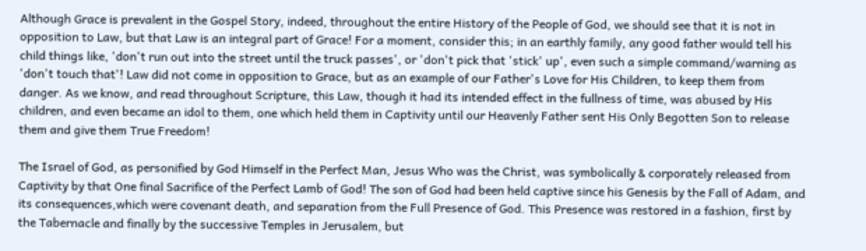Although Grace is prevalent in the Gospel Story, indeed, throughout the entire History of the People of God, we should see that it is not in opposition to Law, but that Law is an integral part of Grace! For a moment, consider this; in an earthly family, any good father would tell his child things like, 'don't run out into the street until the truck passes', or 'don't pick that 'stick' up', even such a simple command/warning as 'don't touch that'! Law did not come in opposition to Grace, but as an example of our Father's Love for His Children, to keep them from danger. As we know, and read throughout Scripture, this Law, though it had its intended effect in the fullness of time, was abused by His children, and even became an idol to them, one which held them in Captivity until our Heavenly Father sent His Only Begotten Son to release them and give them True Freedom!

The Israel of God, as personified by God Himself in the Perfect Man, Jesus Who was the Christ, was symbolically & corporately released from Captivity by that One final Sacrifice of the Perfect Lamb of God! The son of God had been held captive since his Genesis by the Fall of Adam, and its consequences,which were covenant death, and separation from the Full Presence of God. This Presence was restored in a fashion, first by the Tabernacle and finally by the successive Temples in Jerusalem, but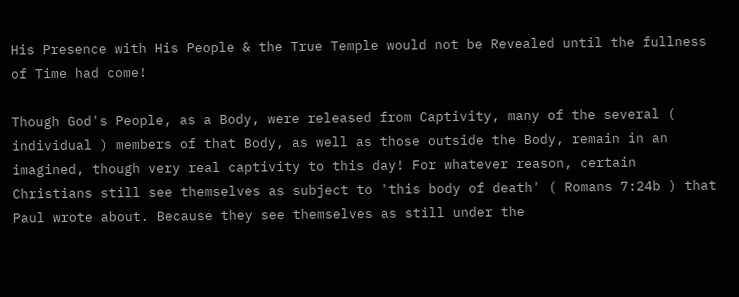His Presence with His People & the True Temple would not be Revealed until the fullness of Time had come!

Though God's People, as a Body, were released from Captivity, many of the several ( individual ) members of that Body, as well as those outside the Body, remain in an imagined, though very real captivity to this day! For whatever reason, certain Christians still see themselves as subject to 'this body of death' ( Romans 7:24b ) that Paul wrote about. Because they see themselves as still under the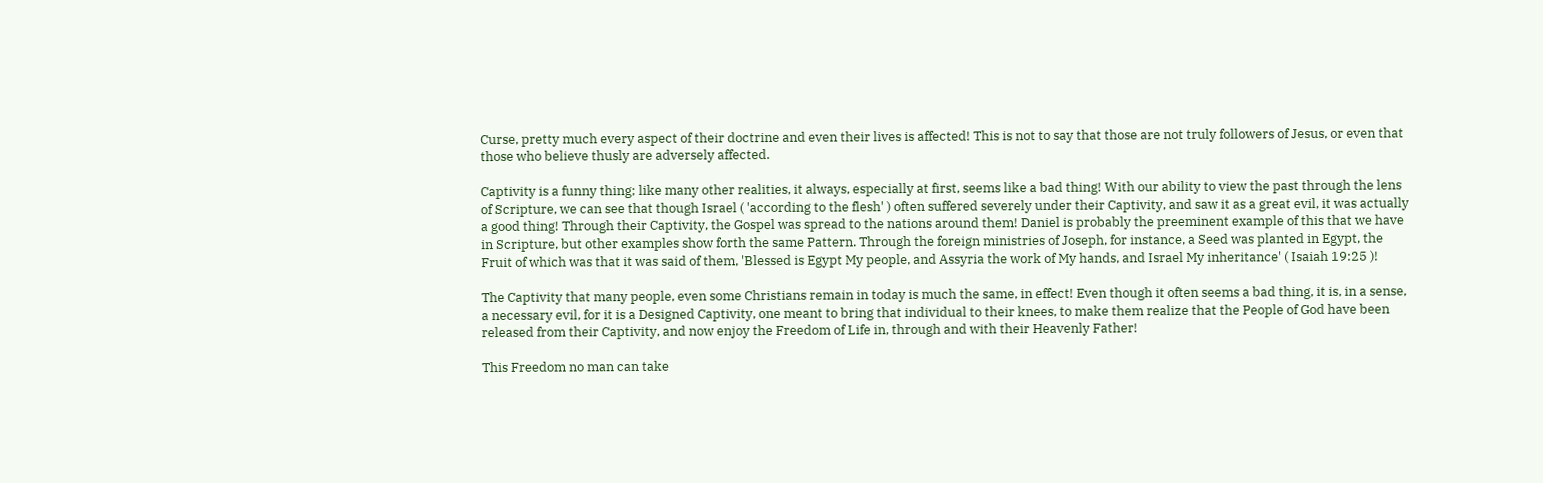Curse, pretty much every aspect of their doctrine and even their lives is affected! This is not to say that those are not truly followers of Jesus, or even that those who believe thusly are adversely affected.

Captivity is a funny thing; like many other realities, it always, especially at first, seems like a bad thing! With our ability to view the past through the lens of Scripture, we can see that though Israel ( 'according to the flesh' ) often suffered severely under their Captivity, and saw it as a great evil, it was actually a good thing! Through their Captivity, the Gospel was spread to the nations around them! Daniel is probably the preeminent example of this that we have in Scripture, but other examples show forth the same Pattern. Through the foreign ministries of Joseph, for instance, a Seed was planted in Egypt, the Fruit of which was that it was said of them, 'Blessed is Egypt My people, and Assyria the work of My hands, and Israel My inheritance' ( Isaiah 19:25 )!

The Captivity that many people, even some Christians remain in today is much the same, in effect! Even though it often seems a bad thing, it is, in a sense, a necessary evil, for it is a Designed Captivity, one meant to bring that individual to their knees, to make them realize that the People of God have been released from their Captivity, and now enjoy the Freedom of Life in, through and with their Heavenly Father!

This Freedom no man can take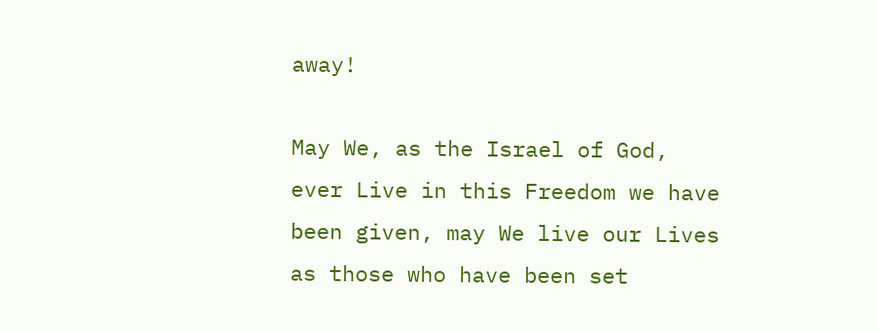away!

May We, as the Israel of God, ever Live in this Freedom we have been given, may We live our Lives as those who have been set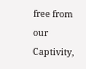free from our Captivity,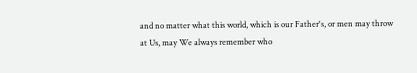and no matter what this world, which is our Father's, or men may throw at Us, may We always remember who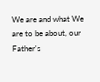We are and what We are to be about, our Father's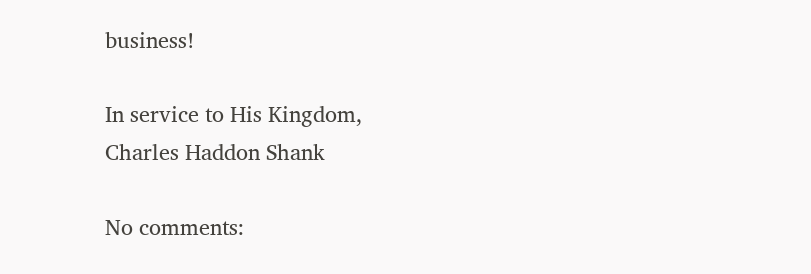business!

In service to His Kingdom,
Charles Haddon Shank

No comments: